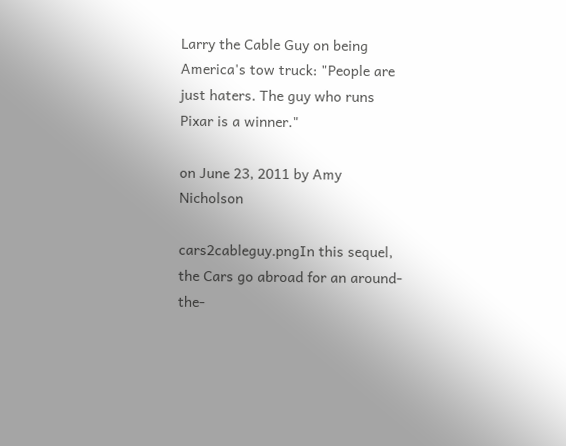Larry the Cable Guy on being America's tow truck: "People are just haters. The guy who runs Pixar is a winner."

on June 23, 2011 by Amy Nicholson

cars2cableguy.pngIn this sequel, the Cars go abroad for an around-the-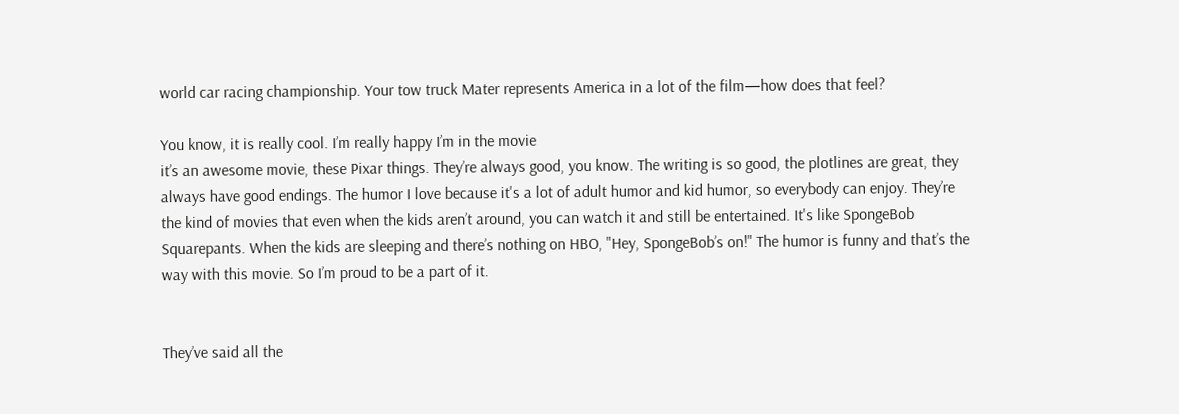world car racing championship. Your tow truck Mater represents America in a lot of the film—how does that feel?

You know, it is really cool. I’m really happy I’m in the movie
it’s an awesome movie, these Pixar things. They’re always good, you know. The writing is so good, the plotlines are great, they always have good endings. The humor I love because it's a lot of adult humor and kid humor, so everybody can enjoy. They’re the kind of movies that even when the kids aren’t around, you can watch it and still be entertained. It's like SpongeBob Squarepants. When the kids are sleeping and there’s nothing on HBO, "Hey, SpongeBob’s on!" The humor is funny and that’s the way with this movie. So I’m proud to be a part of it.


They’ve said all the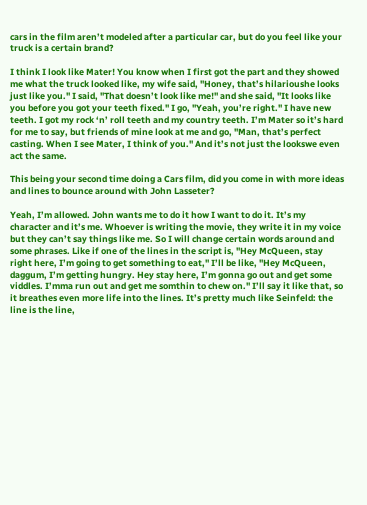cars in the film aren’t modeled after a particular car, but do you feel like your truck is a certain brand?

I think I look like Mater! You know when I first got the part and they showed me what the truck looked like, my wife said, "Honey, that’s hilarioushe looks just like you." I said, "That doesn’t look like me!" and she said, "It looks like you before you got your teeth fixed." I go, "Yeah, you’re right." I have new teeth. I got my rock ‘n’ roll teeth and my country teeth. I’m Mater so it’s hard for me to say, but friends of mine look at me and go, "Man, that’s perfect casting. When I see Mater, I think of you." And it’s not just the lookswe even act the same.

This being your second time doing a Cars film, did you come in with more ideas and lines to bounce around with John Lasseter?

Yeah, I’m allowed. John wants me to do it how I want to do it. It’s my character and it’s me. Whoever is writing the movie, they write it in my voice but they can’t say things like me. So I will change certain words around and some phrases. Like if one of the lines in the script is, "Hey McQueen, stay right here, I’m going to get something to eat," I’ll be like, "Hey McQueen, daggum, I’m getting hungry. Hey stay here, I’m gonna go out and get some viddles. I’mma run out and get me somthin to chew on." I’ll say it like that, so it breathes even more life into the lines. It’s pretty much like Seinfeld: the line is the line,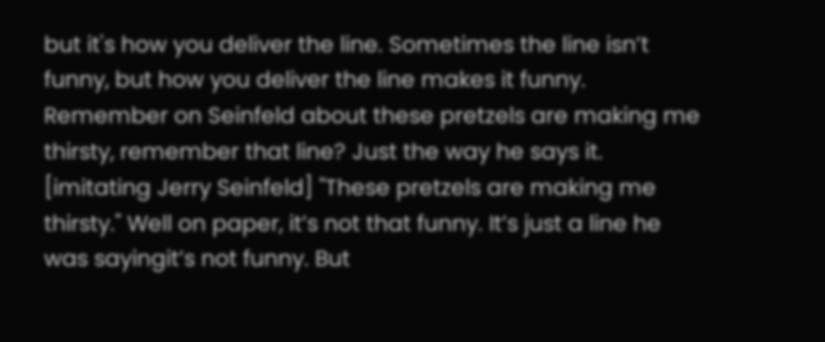but it's how you deliver the line. Sometimes the line isn’t funny, but how you deliver the line makes it funny. Remember on Seinfeld about these pretzels are making me thirsty, remember that line? Just the way he says it. [imitating Jerry Seinfeld] "These pretzels are making me thirsty." Well on paper, it’s not that funny. It’s just a line he was sayingit’s not funny. But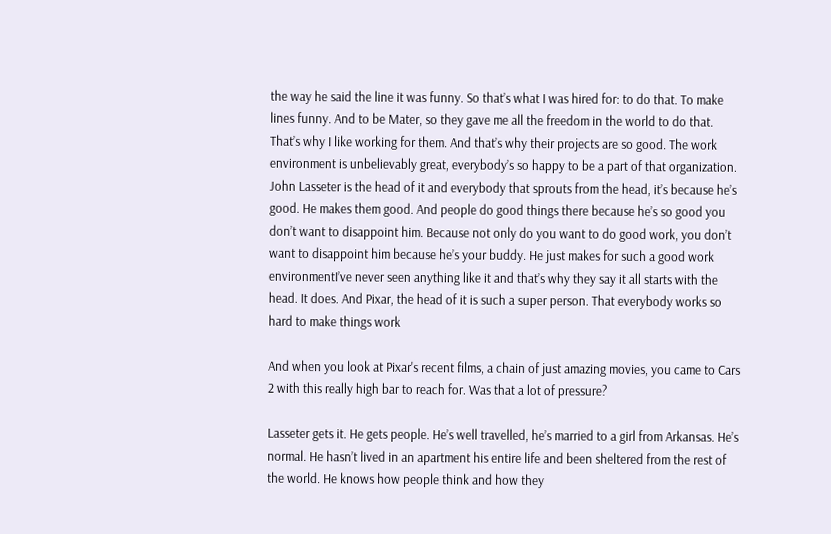the way he said the line it was funny. So that’s what I was hired for: to do that. To make lines funny. And to be Mater, so they gave me all the freedom in the world to do that. That’s why I like working for them. And that’s why their projects are so good. The work environment is unbelievably great, everybody’s so happy to be a part of that organization. John Lasseter is the head of it and everybody that sprouts from the head, it’s because he’s good. He makes them good. And people do good things there because he’s so good you don’t want to disappoint him. Because not only do you want to do good work, you don’t want to disappoint him because he’s your buddy. He just makes for such a good work environmentI’ve never seen anything like it and that’s why they say it all starts with the head. It does. And Pixar, the head of it is such a super person. That everybody works so hard to make things work

And when you look at Pixar's recent films, a chain of just amazing movies, you came to Cars 2 with this really high bar to reach for. Was that a lot of pressure?

Lasseter gets it. He gets people. He’s well travelled, he’s married to a girl from Arkansas. He’s normal. He hasn’t lived in an apartment his entire life and been sheltered from the rest of the world. He knows how people think and how they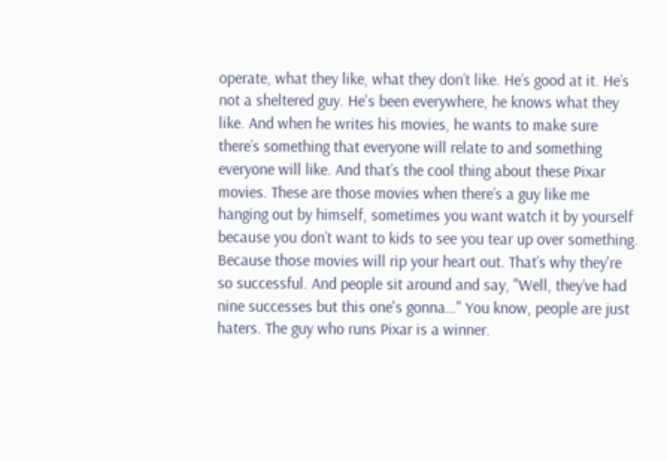operate, what they like, what they don’t like. He’s good at it. He’s not a sheltered guy. He's been everywhere, he knows what they like. And when he writes his movies, he wants to make sure there’s something that everyone will relate to and something everyone will like. And that’s the cool thing about these Pixar movies. These are those movies when there’s a guy like me hanging out by himself, sometimes you want watch it by yourself because you don’t want to kids to see you tear up over something. Because those movies will rip your heart out. That’s why they're so successful. And people sit around and say, "Well, they’ve had nine successes but this one's gonna…" You know, people are just haters. The guy who runs Pixar is a winner.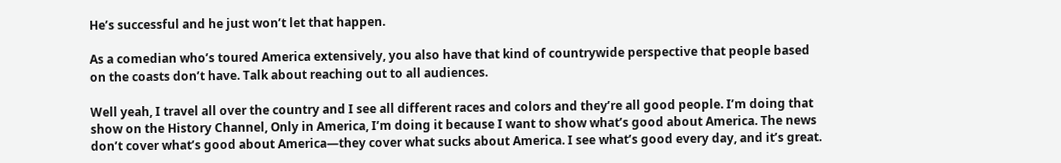He’s successful and he just won’t let that happen.

As a comedian who’s toured America extensively, you also have that kind of countrywide perspective that people based on the coasts don’t have. Talk about reaching out to all audiences.

Well yeah, I travel all over the country and I see all different races and colors and they’re all good people. I’m doing that show on the History Channel, Only in America, I’m doing it because I want to show what’s good about America. The news don’t cover what’s good about America—they cover what sucks about America. I see what’s good every day, and it’s great.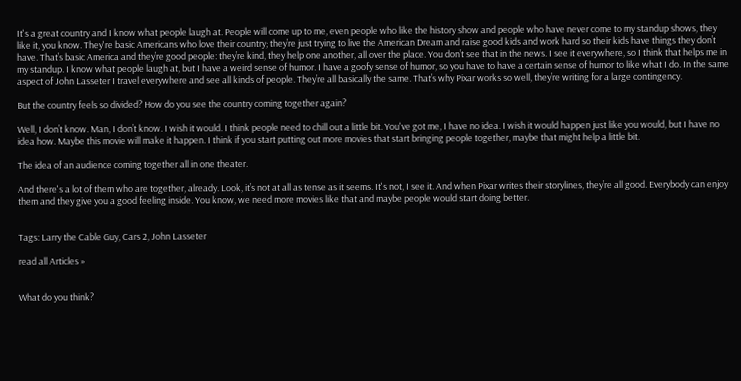It's a great country and I know what people laugh at. People will come up to me, even people who like the history show and people who have never come to my standup shows, they like it, you know. They're basic Americans who love their country; they’re just trying to live the American Dream and raise good kids and work hard so their kids have things they don’t have. That’s basic America and they’re good people: they’re kind, they help one another, all over the place. You don’t see that in the news. I see it everywhere, so I think that helps me in my standup. I know what people laugh at, but I have a weird sense of humor. I have a goofy sense of humor, so you have to have a certain sense of humor to like what I do. In the same aspect of John Lasseter I travel everywhere and see all kinds of people. They’re all basically the same. That’s why Pixar works so well, they’re writing for a large contingency.

But the country feels so divided? How do you see the country coming together again?

Well, I don’t know. Man, I don’t know. I wish it would. I think people need to chill out a little bit. You've got me, I have no idea. I wish it would happen just like you would, but I have no idea how. Maybe this movie will make it happen. I think if you start putting out more movies that start bringing people together, maybe that might help a little bit.

The idea of an audience coming together all in one theater.

And there's a lot of them who are together, already. Look, it’s not at all as tense as it seems. It's not, I see it. And when Pixar writes their storylines, they’re all good. Everybody can enjoy them and they give you a good feeling inside. You know, we need more movies like that and maybe people would start doing better.


Tags: Larry the Cable Guy, Cars 2, John Lasseter

read all Articles »


What do you think?